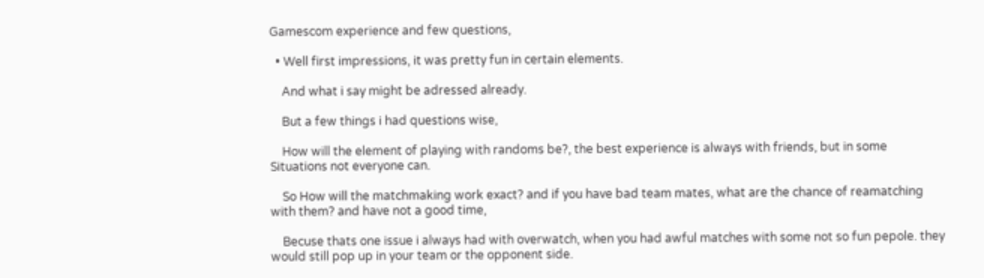Gamescom experience and few questions,

  • Well first impressions, it was pretty fun in certain elements.

    And what i say might be adressed already.

    But a few things i had questions wise,

    How will the element of playing with randoms be?, the best experience is always with friends, but in some Situations not everyone can.

    So How will the matchmaking work exact? and if you have bad team mates, what are the chance of reamatching with them? and have not a good time,

    Becuse thats one issue i always had with overwatch, when you had awful matches with some not so fun pepole. they would still pop up in your team or the opponent side.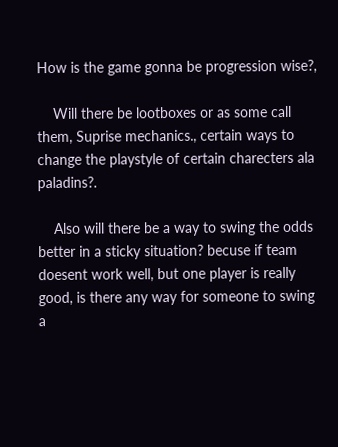How is the game gonna be progression wise?,

    Will there be lootboxes or as some call them, Suprise mechanics., certain ways to change the playstyle of certain charecters ala paladins?.

    Also will there be a way to swing the odds better in a sticky situation? becuse if team doesent work well, but one player is really good, is there any way for someone to swing a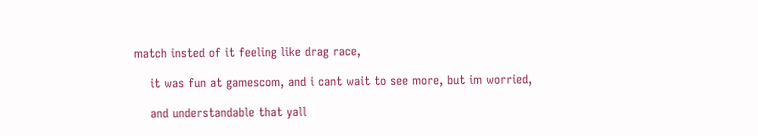match insted of it feeling like drag race,

    it was fun at gamescom, and i cant wait to see more, but im worried,

    and understandable that yall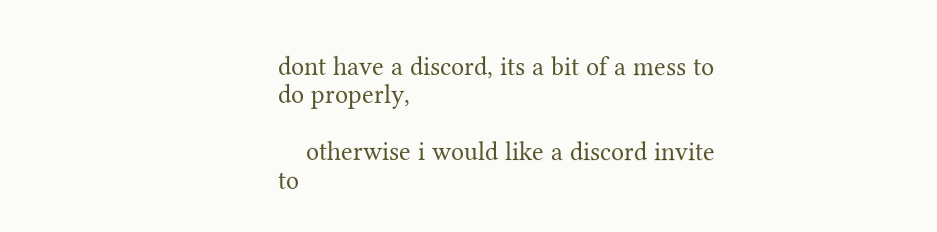dont have a discord, its a bit of a mess to do properly,

    otherwise i would like a discord invite to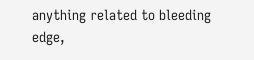anything related to bleeding edge,